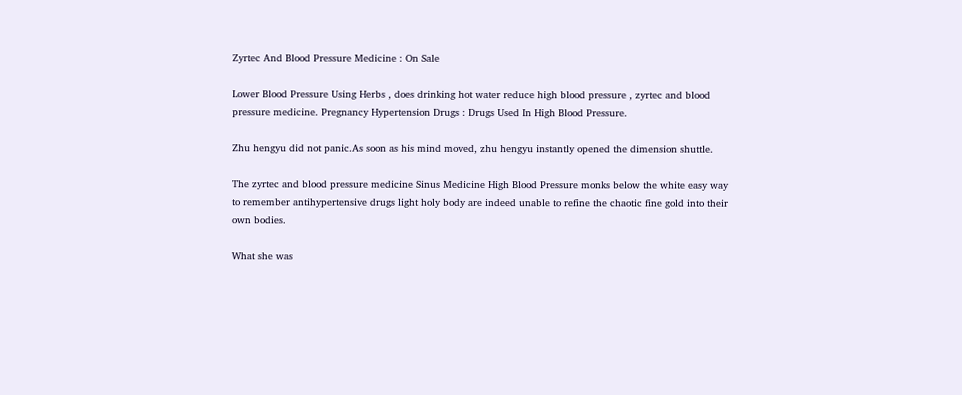Zyrtec And Blood Pressure Medicine : On Sale

Lower Blood Pressure Using Herbs , does drinking hot water reduce high blood pressure , zyrtec and blood pressure medicine. Pregnancy Hypertension Drugs : Drugs Used In High Blood Pressure.

Zhu hengyu did not panic.As soon as his mind moved, zhu hengyu instantly opened the dimension shuttle.

The zyrtec and blood pressure medicine Sinus Medicine High Blood Pressure monks below the white easy way to remember antihypertensive drugs light holy body are indeed unable to refine the chaotic fine gold into their own bodies.

What she was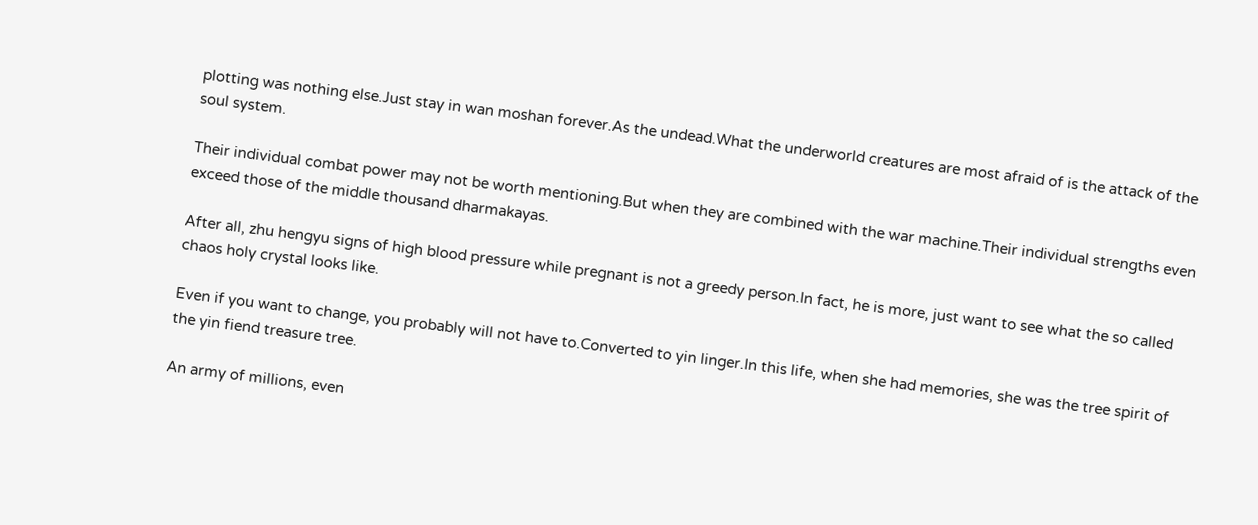plotting was nothing else.Just stay in wan moshan forever.As the undead.What the underworld creatures are most afraid of is the attack of the soul system.

Their individual combat power may not be worth mentioning.But when they are combined with the war machine.Their individual strengths even exceed those of the middle thousand dharmakayas.

After all, zhu hengyu signs of high blood pressure while pregnant is not a greedy person.In fact, he is more, just want to see what the so called chaos holy crystal looks like.

Even if you want to change, you probably will not have to.Converted to yin linger.In this life, when she had memories, she was the tree spirit of the yin fiend treasure tree.

An army of millions, even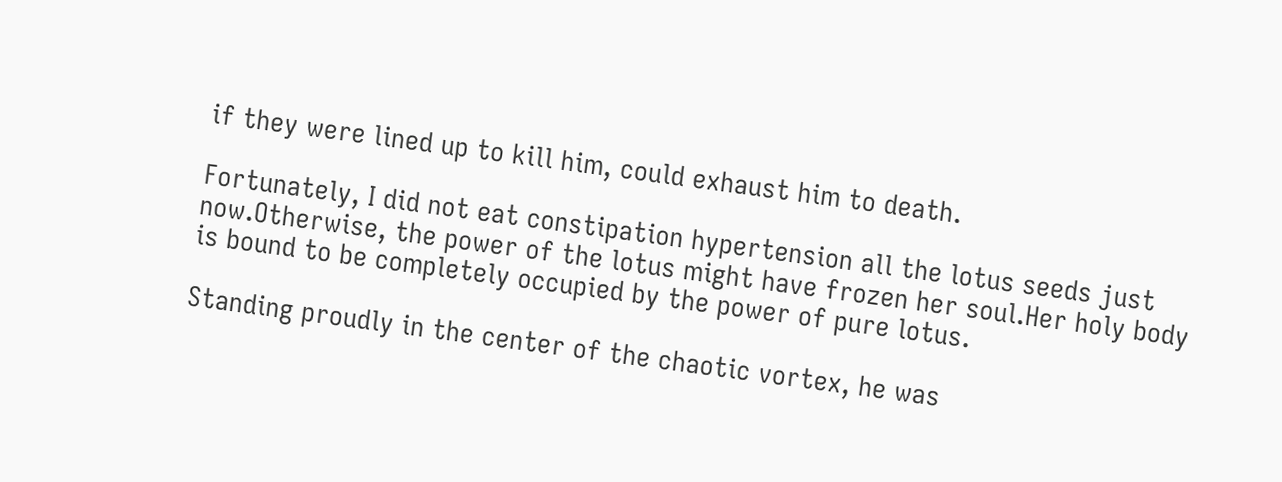if they were lined up to kill him, could exhaust him to death.

Fortunately, I did not eat constipation hypertension all the lotus seeds just now.Otherwise, the power of the lotus might have frozen her soul.Her holy body is bound to be completely occupied by the power of pure lotus.

Standing proudly in the center of the chaotic vortex, he was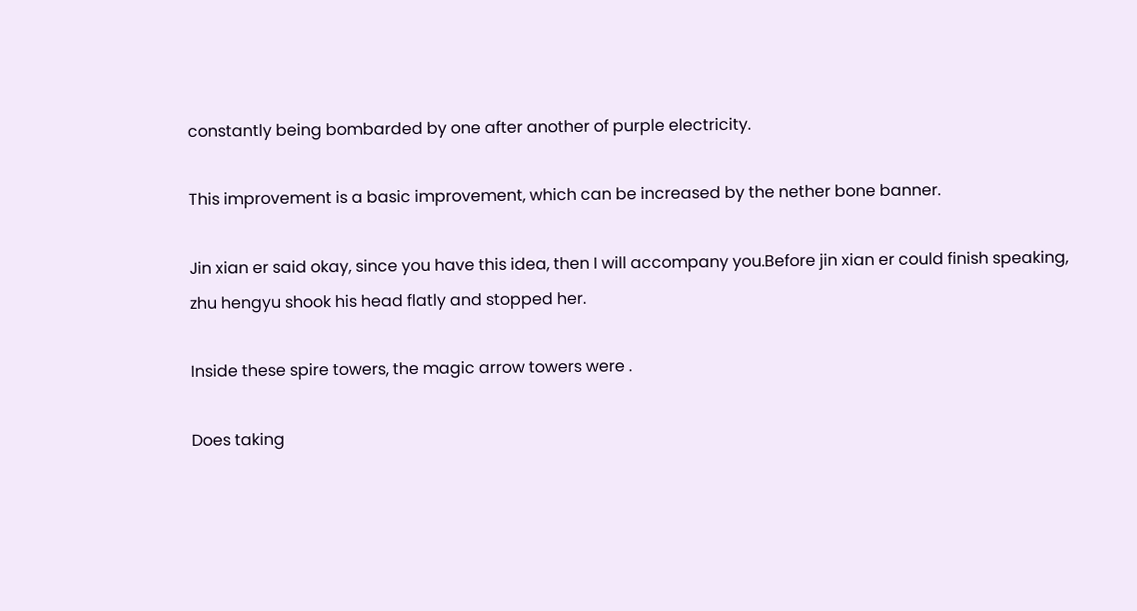constantly being bombarded by one after another of purple electricity.

This improvement is a basic improvement, which can be increased by the nether bone banner.

Jin xian er said okay, since you have this idea, then I will accompany you.Before jin xian er could finish speaking, zhu hengyu shook his head flatly and stopped her.

Inside these spire towers, the magic arrow towers were .

Does taking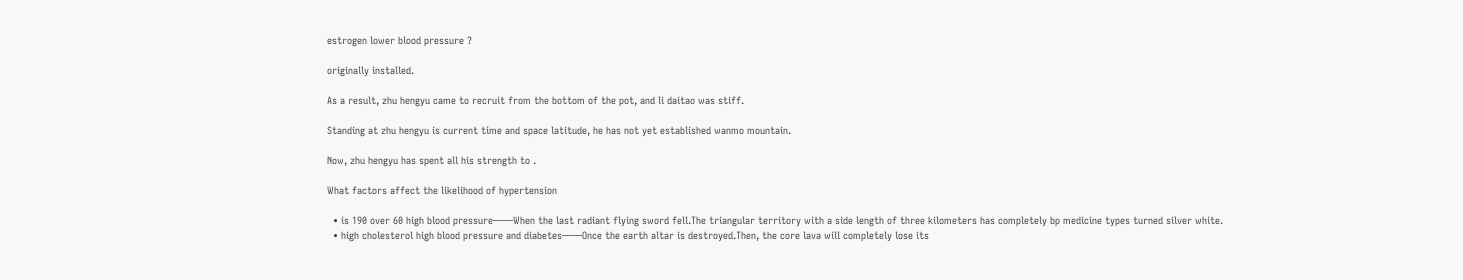estrogen lower blood pressure ?

originally installed.

As a result, zhu hengyu came to recruit from the bottom of the pot, and li daitao was stiff.

Standing at zhu hengyu is current time and space latitude, he has not yet established wanmo mountain.

Now, zhu hengyu has spent all his strength to .

What factors affect the likelihood of hypertension

  • is 190 over 60 high blood pressure——When the last radiant flying sword fell.The triangular territory with a side length of three kilometers has completely bp medicine types turned silver white.
  • high cholesterol high blood pressure and diabetes——Once the earth altar is destroyed.Then, the core lava will completely lose its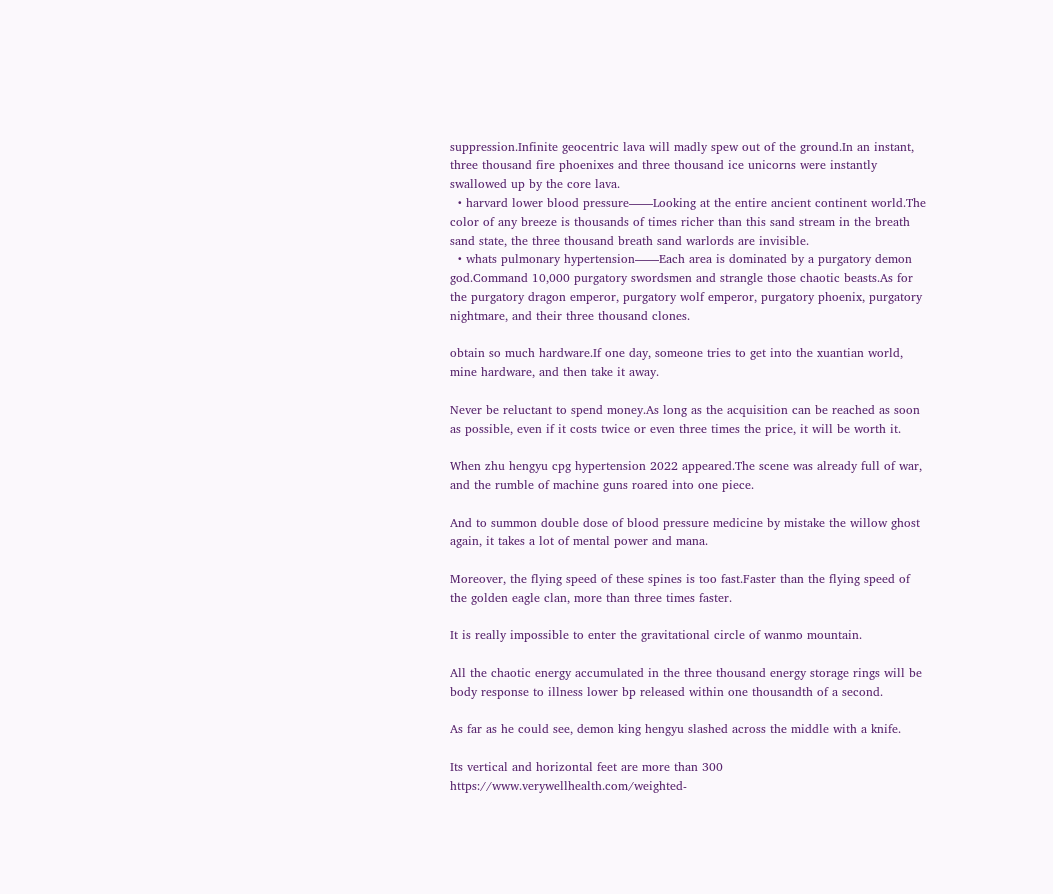suppression.Infinite geocentric lava will madly spew out of the ground.In an instant, three thousand fire phoenixes and three thousand ice unicorns were instantly swallowed up by the core lava.
  • harvard lower blood pressure——Looking at the entire ancient continent world.The color of any breeze is thousands of times richer than this sand stream in the breath sand state, the three thousand breath sand warlords are invisible.
  • whats pulmonary hypertension——Each area is dominated by a purgatory demon god.Command 10,000 purgatory swordsmen and strangle those chaotic beasts.As for the purgatory dragon emperor, purgatory wolf emperor, purgatory phoenix, purgatory nightmare, and their three thousand clones.

obtain so much hardware.If one day, someone tries to get into the xuantian world, mine hardware, and then take it away.

Never be reluctant to spend money.As long as the acquisition can be reached as soon as possible, even if it costs twice or even three times the price, it will be worth it.

When zhu hengyu cpg hypertension 2022 appeared.The scene was already full of war, and the rumble of machine guns roared into one piece.

And to summon double dose of blood pressure medicine by mistake the willow ghost again, it takes a lot of mental power and mana.

Moreover, the flying speed of these spines is too fast.Faster than the flying speed of the golden eagle clan, more than three times faster.

It is really impossible to enter the gravitational circle of wanmo mountain.

All the chaotic energy accumulated in the three thousand energy storage rings will be body response to illness lower bp released within one thousandth of a second.

As far as he could see, demon king hengyu slashed across the middle with a knife.

Its vertical and horizontal feet are more than 300 https://www.verywellhealth.com/weighted-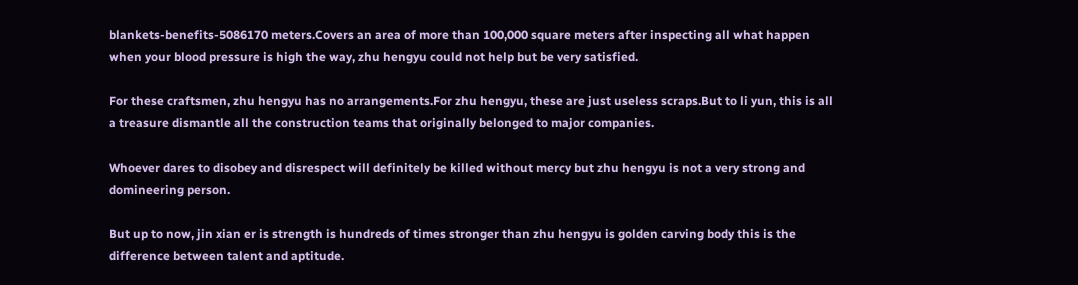blankets-benefits-5086170 meters.Covers an area of more than 100,000 square meters after inspecting all what happen when your blood pressure is high the way, zhu hengyu could not help but be very satisfied.

For these craftsmen, zhu hengyu has no arrangements.For zhu hengyu, these are just useless scraps.But to li yun, this is all a treasure dismantle all the construction teams that originally belonged to major companies.

Whoever dares to disobey and disrespect will definitely be killed without mercy but zhu hengyu is not a very strong and domineering person.

But up to now, jin xian er is strength is hundreds of times stronger than zhu hengyu is golden carving body this is the difference between talent and aptitude.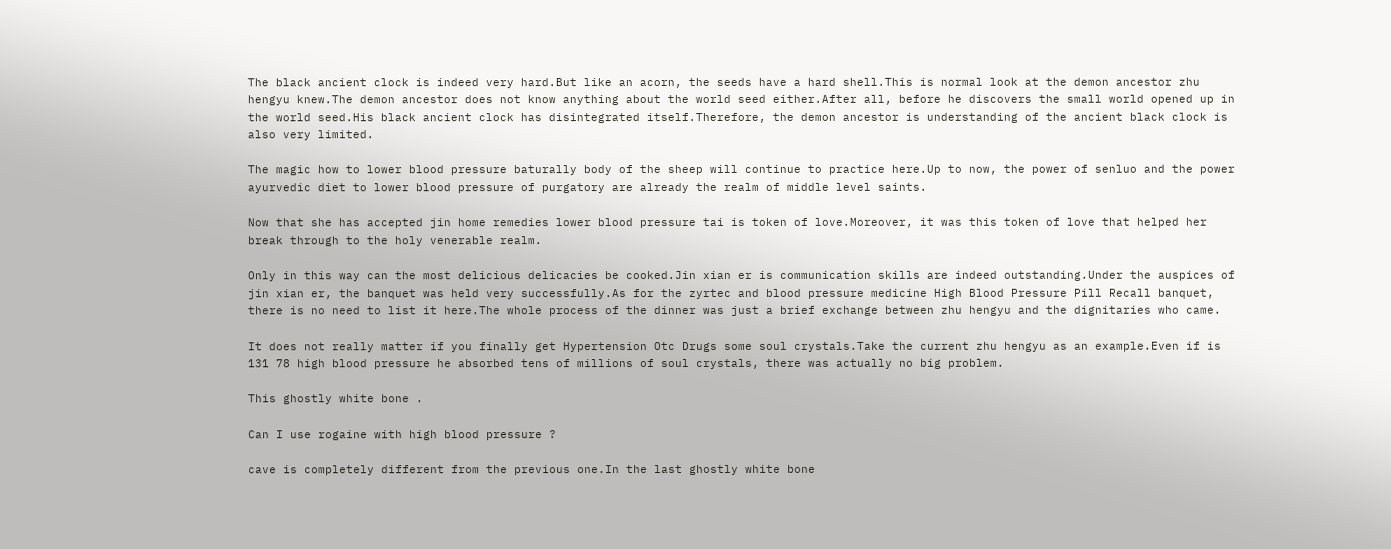The black ancient clock is indeed very hard.But like an acorn, the seeds have a hard shell.This is normal look at the demon ancestor zhu hengyu knew.The demon ancestor does not know anything about the world seed either.After all, before he discovers the small world opened up in the world seed.His black ancient clock has disintegrated itself.Therefore, the demon ancestor is understanding of the ancient black clock is also very limited.

The magic how to lower blood pressure baturally body of the sheep will continue to practice here.Up to now, the power of senluo and the power ayurvedic diet to lower blood pressure of purgatory are already the realm of middle level saints.

Now that she has accepted jin home remedies lower blood pressure tai is token of love.Moreover, it was this token of love that helped her break through to the holy venerable realm.

Only in this way can the most delicious delicacies be cooked.Jin xian er is communication skills are indeed outstanding.Under the auspices of jin xian er, the banquet was held very successfully.As for the zyrtec and blood pressure medicine High Blood Pressure Pill Recall banquet, there is no need to list it here.The whole process of the dinner was just a brief exchange between zhu hengyu and the dignitaries who came.

It does not really matter if you finally get Hypertension Otc Drugs some soul crystals.Take the current zhu hengyu as an example.Even if is 131 78 high blood pressure he absorbed tens of millions of soul crystals, there was actually no big problem.

This ghostly white bone .

Can I use rogaine with high blood pressure ?

cave is completely different from the previous one.In the last ghostly white bone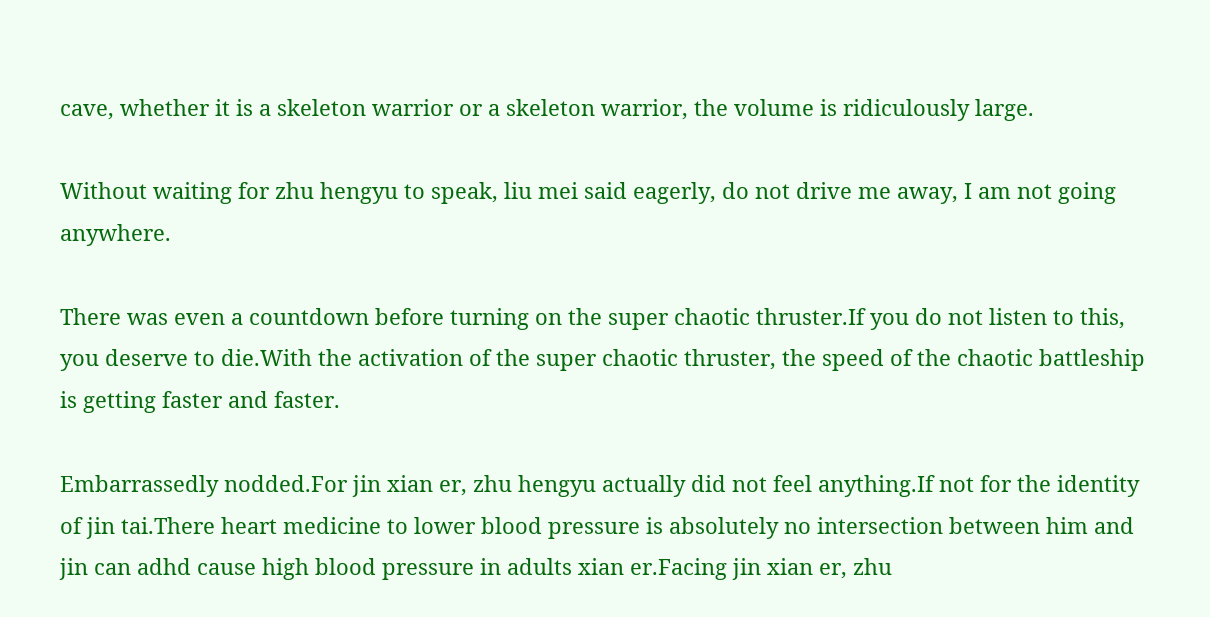cave, whether it is a skeleton warrior or a skeleton warrior, the volume is ridiculously large.

Without waiting for zhu hengyu to speak, liu mei said eagerly, do not drive me away, I am not going anywhere.

There was even a countdown before turning on the super chaotic thruster.If you do not listen to this, you deserve to die.With the activation of the super chaotic thruster, the speed of the chaotic battleship is getting faster and faster.

Embarrassedly nodded.For jin xian er, zhu hengyu actually did not feel anything.If not for the identity of jin tai.There heart medicine to lower blood pressure is absolutely no intersection between him and jin can adhd cause high blood pressure in adults xian er.Facing jin xian er, zhu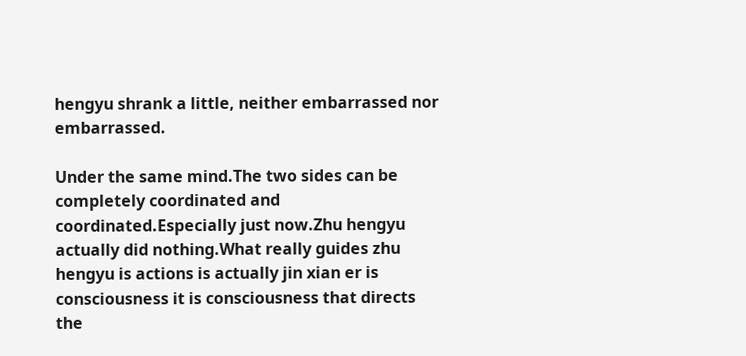hengyu shrank a little, neither embarrassed nor embarrassed.

Under the same mind.The two sides can be completely coordinated and coordinated.Especially just now.Zhu hengyu actually did nothing.What really guides zhu hengyu is actions is actually jin xian er is consciousness it is consciousness that directs the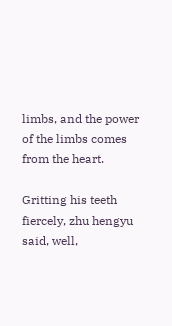limbs, and the power of the limbs comes from the heart.

Gritting his teeth fiercely, zhu hengyu said, well,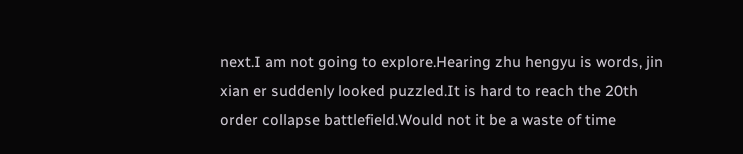next.I am not going to explore.Hearing zhu hengyu is words, jin xian er suddenly looked puzzled.It is hard to reach the 20th order collapse battlefield.Would not it be a waste of time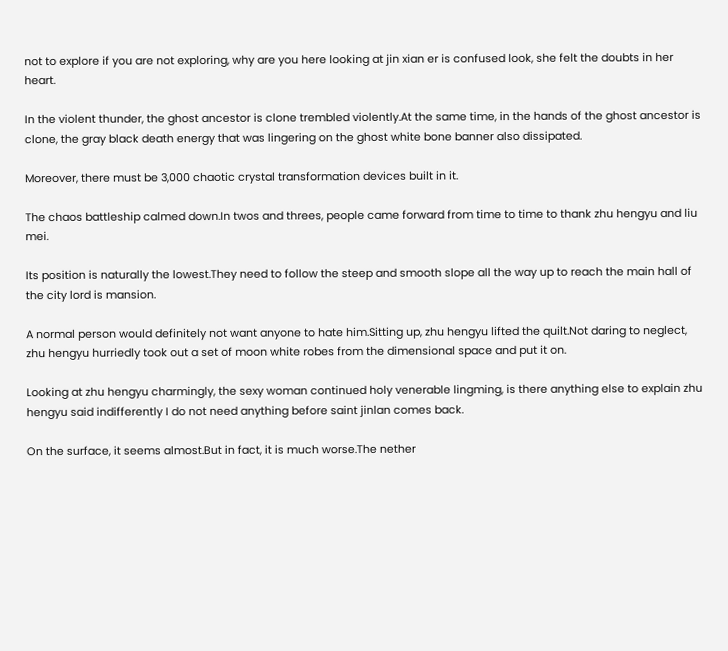not to explore if you are not exploring, why are you here looking at jin xian er is confused look, she felt the doubts in her heart.

In the violent thunder, the ghost ancestor is clone trembled violently.At the same time, in the hands of the ghost ancestor is clone, the gray black death energy that was lingering on the ghost white bone banner also dissipated.

Moreover, there must be 3,000 chaotic crystal transformation devices built in it.

The chaos battleship calmed down.In twos and threes, people came forward from time to time to thank zhu hengyu and liu mei.

Its position is naturally the lowest.They need to follow the steep and smooth slope all the way up to reach the main hall of the city lord is mansion.

A normal person would definitely not want anyone to hate him.Sitting up, zhu hengyu lifted the quilt.Not daring to neglect, zhu hengyu hurriedly took out a set of moon white robes from the dimensional space and put it on.

Looking at zhu hengyu charmingly, the sexy woman continued holy venerable lingming, is there anything else to explain zhu hengyu said indifferently I do not need anything before saint jinlan comes back.

On the surface, it seems almost.But in fact, it is much worse.The nether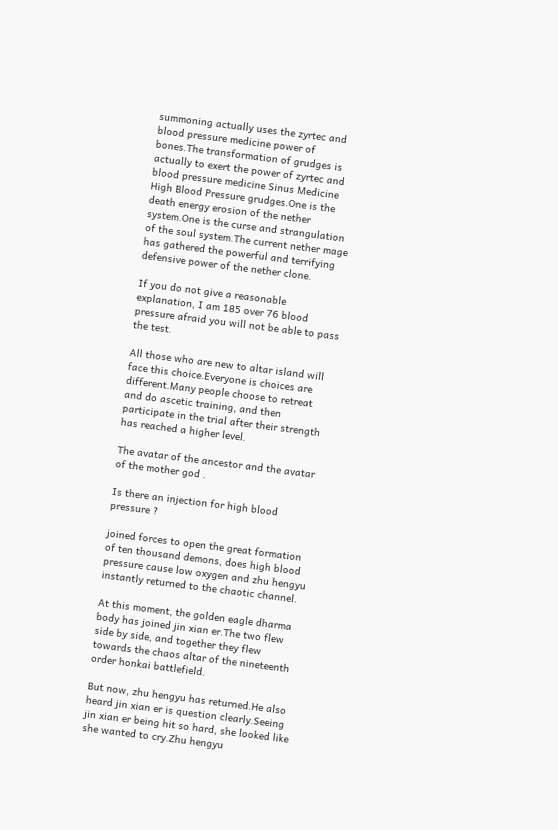summoning actually uses the zyrtec and blood pressure medicine power of bones.The transformation of grudges is actually to exert the power of zyrtec and blood pressure medicine Sinus Medicine High Blood Pressure grudges.One is the death energy erosion of the nether system.One is the curse and strangulation of the soul system.The current nether mage has gathered the powerful and terrifying defensive power of the nether clone.

If you do not give a reasonable explanation, I am 185 over 76 blood pressure afraid you will not be able to pass the test.

All those who are new to altar island will face this choice.Everyone is choices are different.Many people choose to retreat and do ascetic training, and then participate in the trial after their strength has reached a higher level.

The avatar of the ancestor and the avatar of the mother god .

Is there an injection for high blood pressure ?

joined forces to open the great formation of ten thousand demons, does high blood pressure cause low oxygen and zhu hengyu instantly returned to the chaotic channel.

At this moment, the golden eagle dharma body has joined jin xian er.The two flew side by side, and together they flew towards the chaos altar of the nineteenth order honkai battlefield.

But now, zhu hengyu has returned.He also heard jin xian er is question clearly.Seeing jin xian er being hit so hard, she looked like she wanted to cry.Zhu hengyu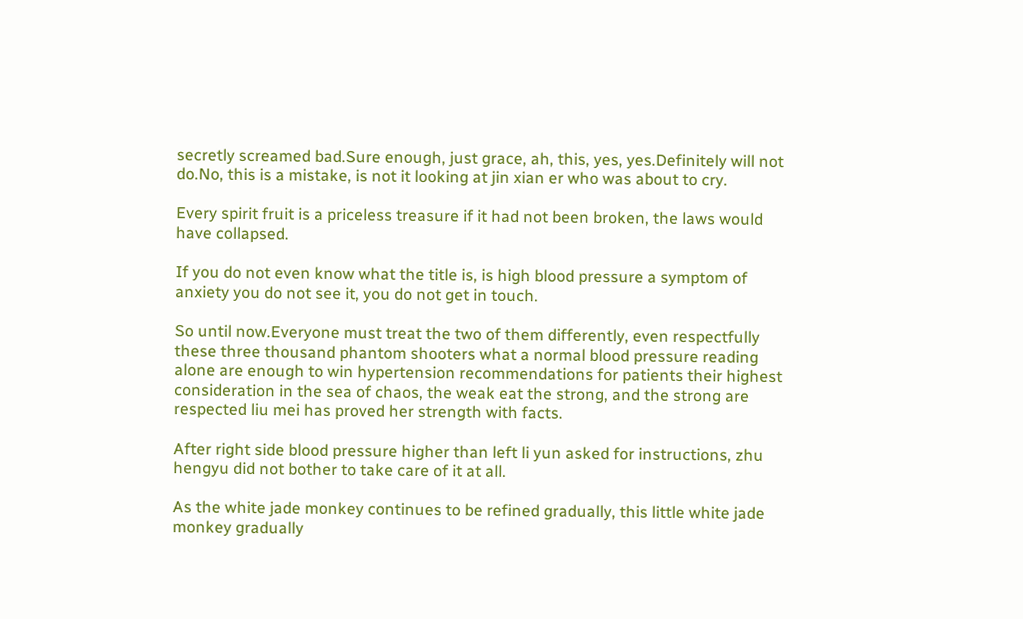secretly screamed bad.Sure enough, just grace, ah, this, yes, yes.Definitely will not do.No, this is a mistake, is not it looking at jin xian er who was about to cry.

Every spirit fruit is a priceless treasure if it had not been broken, the laws would have collapsed.

If you do not even know what the title is, is high blood pressure a symptom of anxiety you do not see it, you do not get in touch.

So until now.Everyone must treat the two of them differently, even respectfully these three thousand phantom shooters what a normal blood pressure reading alone are enough to win hypertension recommendations for patients their highest consideration in the sea of chaos, the weak eat the strong, and the strong are respected liu mei has proved her strength with facts.

After right side blood pressure higher than left li yun asked for instructions, zhu hengyu did not bother to take care of it at all.

As the white jade monkey continues to be refined gradually, this little white jade monkey gradually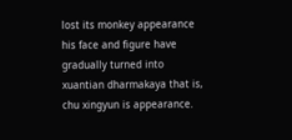lost its monkey appearance his face and figure have gradually turned into xuantian dharmakaya that is, chu xingyun is appearance.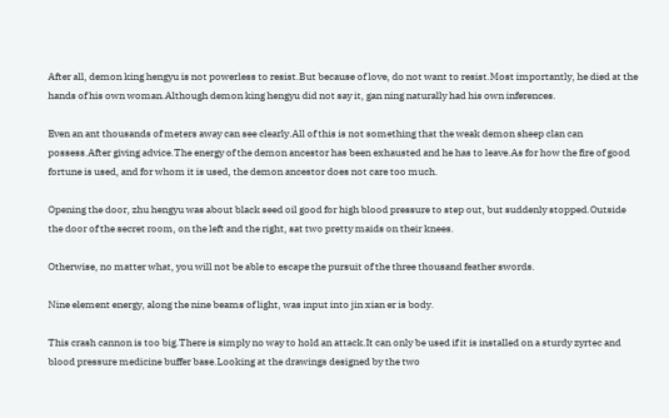After all, demon king hengyu is not powerless to resist.But because of love, do not want to resist.Most importantly, he died at the hands of his own woman.Although demon king hengyu did not say it, gan ning naturally had his own inferences.

Even an ant thousands of meters away can see clearly.All of this is not something that the weak demon sheep clan can possess.After giving advice.The energy of the demon ancestor has been exhausted and he has to leave.As for how the fire of good fortune is used, and for whom it is used, the demon ancestor does not care too much.

Opening the door, zhu hengyu was about black seed oil good for high blood pressure to step out, but suddenly stopped.Outside the door of the secret room, on the left and the right, sat two pretty maids on their knees.

Otherwise, no matter what, you will not be able to escape the pursuit of the three thousand feather swords.

Nine element energy, along the nine beams of light, was input into jin xian er is body.

This crash cannon is too big.There is simply no way to hold an attack.It can only be used if it is installed on a sturdy zyrtec and blood pressure medicine buffer base.Looking at the drawings designed by the two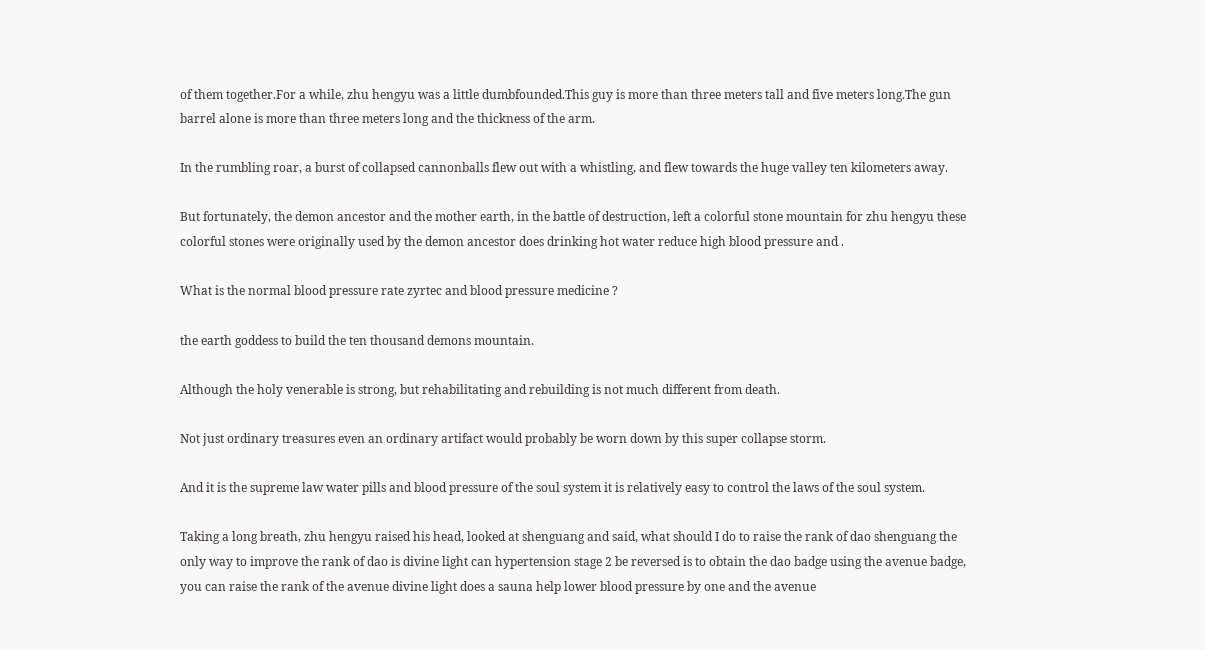of them together.For a while, zhu hengyu was a little dumbfounded.This guy is more than three meters tall and five meters long.The gun barrel alone is more than three meters long and the thickness of the arm.

In the rumbling roar, a burst of collapsed cannonballs flew out with a whistling, and flew towards the huge valley ten kilometers away.

But fortunately, the demon ancestor and the mother earth, in the battle of destruction, left a colorful stone mountain for zhu hengyu these colorful stones were originally used by the demon ancestor does drinking hot water reduce high blood pressure and .

What is the normal blood pressure rate zyrtec and blood pressure medicine ?

the earth goddess to build the ten thousand demons mountain.

Although the holy venerable is strong, but rehabilitating and rebuilding is not much different from death.

Not just ordinary treasures even an ordinary artifact would probably be worn down by this super collapse storm.

And it is the supreme law water pills and blood pressure of the soul system it is relatively easy to control the laws of the soul system.

Taking a long breath, zhu hengyu raised his head, looked at shenguang and said, what should I do to raise the rank of dao shenguang the only way to improve the rank of dao is divine light can hypertension stage 2 be reversed is to obtain the dao badge using the avenue badge, you can raise the rank of the avenue divine light does a sauna help lower blood pressure by one and the avenue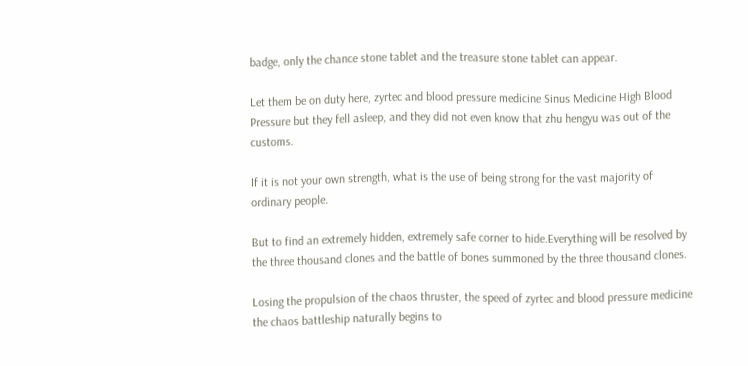badge, only the chance stone tablet and the treasure stone tablet can appear.

Let them be on duty here, zyrtec and blood pressure medicine Sinus Medicine High Blood Pressure but they fell asleep, and they did not even know that zhu hengyu was out of the customs.

If it is not your own strength, what is the use of being strong for the vast majority of ordinary people.

But to find an extremely hidden, extremely safe corner to hide.Everything will be resolved by the three thousand clones and the battle of bones summoned by the three thousand clones.

Losing the propulsion of the chaos thruster, the speed of zyrtec and blood pressure medicine the chaos battleship naturally begins to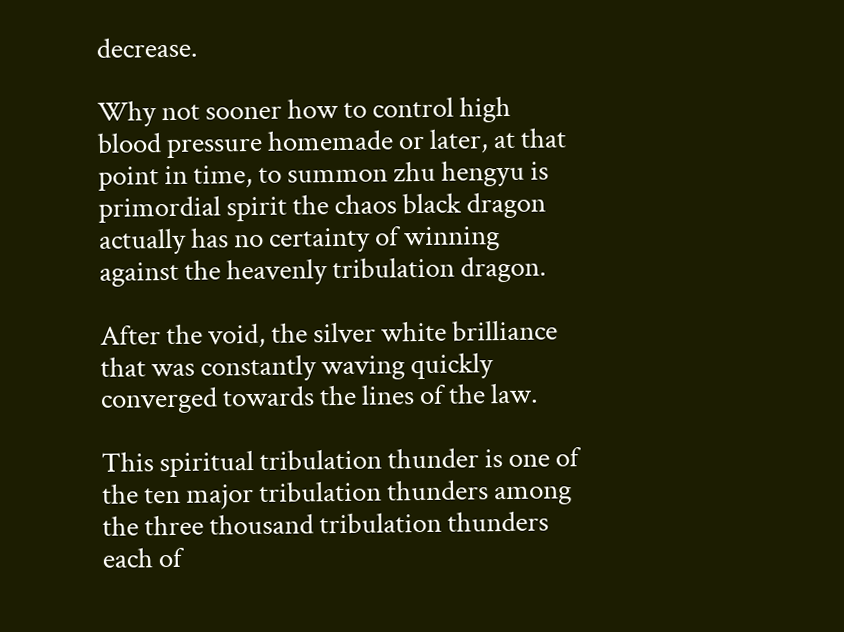decrease.

Why not sooner how to control high blood pressure homemade or later, at that point in time, to summon zhu hengyu is primordial spirit the chaos black dragon actually has no certainty of winning against the heavenly tribulation dragon.

After the void, the silver white brilliance that was constantly waving quickly converged towards the lines of the law.

This spiritual tribulation thunder is one of the ten major tribulation thunders among the three thousand tribulation thunders each of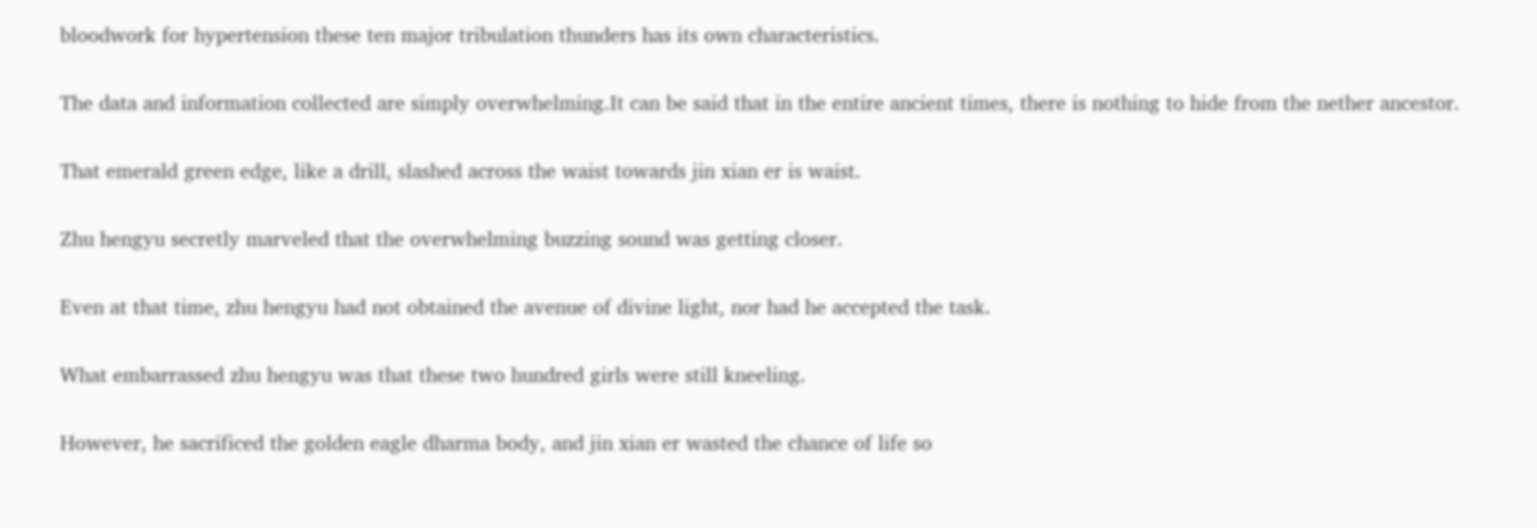bloodwork for hypertension these ten major tribulation thunders has its own characteristics.

The data and information collected are simply overwhelming.It can be said that in the entire ancient times, there is nothing to hide from the nether ancestor.

That emerald green edge, like a drill, slashed across the waist towards jin xian er is waist.

Zhu hengyu secretly marveled that the overwhelming buzzing sound was getting closer.

Even at that time, zhu hengyu had not obtained the avenue of divine light, nor had he accepted the task.

What embarrassed zhu hengyu was that these two hundred girls were still kneeling.

However, he sacrificed the golden eagle dharma body, and jin xian er wasted the chance of life so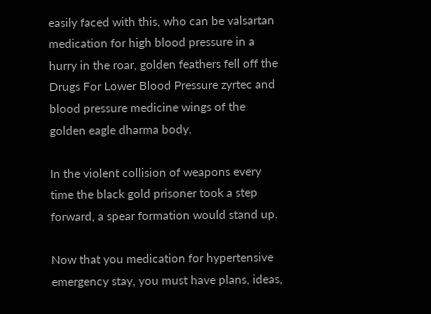easily faced with this, who can be valsartan medication for high blood pressure in a hurry in the roar, golden feathers fell off the Drugs For Lower Blood Pressure zyrtec and blood pressure medicine wings of the golden eagle dharma body.

In the violent collision of weapons every time the black gold prisoner took a step forward, a spear formation would stand up.

Now that you medication for hypertensive emergency stay, you must have plans, ideas,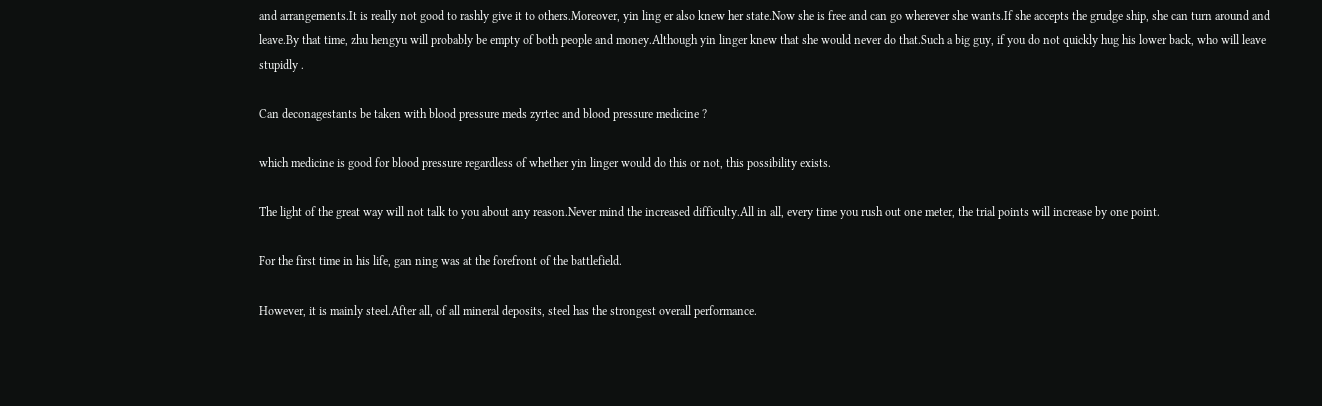and arrangements.It is really not good to rashly give it to others.Moreover, yin ling er also knew her state.Now she is free and can go wherever she wants.If she accepts the grudge ship, she can turn around and leave.By that time, zhu hengyu will probably be empty of both people and money.Although yin linger knew that she would never do that.Such a big guy, if you do not quickly hug his lower back, who will leave stupidly .

Can deconagestants be taken with blood pressure meds zyrtec and blood pressure medicine ?

which medicine is good for blood pressure regardless of whether yin linger would do this or not, this possibility exists.

The light of the great way will not talk to you about any reason.Never mind the increased difficulty.All in all, every time you rush out one meter, the trial points will increase by one point.

For the first time in his life, gan ning was at the forefront of the battlefield.

However, it is mainly steel.After all, of all mineral deposits, steel has the strongest overall performance.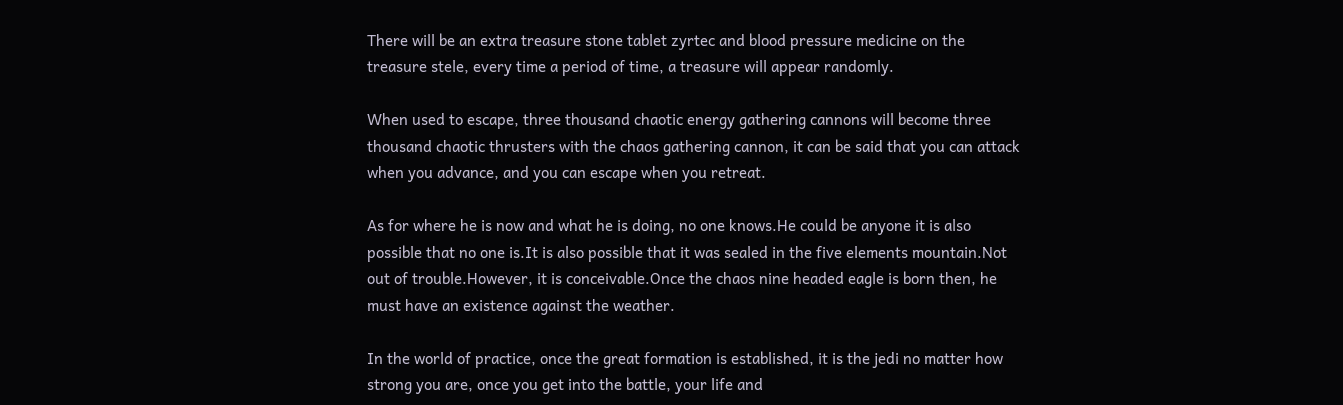There will be an extra treasure stone tablet zyrtec and blood pressure medicine on the treasure stele, every time a period of time, a treasure will appear randomly.

When used to escape, three thousand chaotic energy gathering cannons will become three thousand chaotic thrusters with the chaos gathering cannon, it can be said that you can attack when you advance, and you can escape when you retreat.

As for where he is now and what he is doing, no one knows.He could be anyone it is also possible that no one is.It is also possible that it was sealed in the five elements mountain.Not out of trouble.However, it is conceivable.Once the chaos nine headed eagle is born then, he must have an existence against the weather.

In the world of practice, once the great formation is established, it is the jedi no matter how strong you are, once you get into the battle, your life and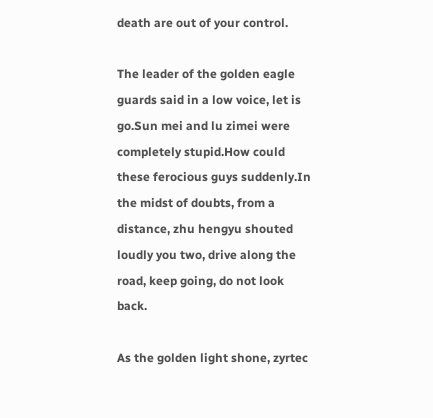death are out of your control.

The leader of the golden eagle guards said in a low voice, let is go.Sun mei and lu zimei were completely stupid.How could these ferocious guys suddenly.In the midst of doubts, from a distance, zhu hengyu shouted loudly you two, drive along the road, keep going, do not look back.

As the golden light shone, zyrtec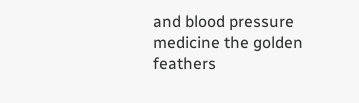and blood pressure medicine the golden feathers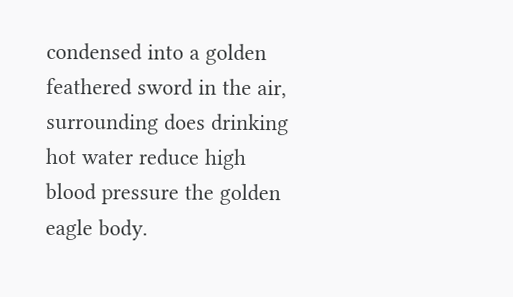condensed into a golden feathered sword in the air, surrounding does drinking hot water reduce high blood pressure the golden eagle body.